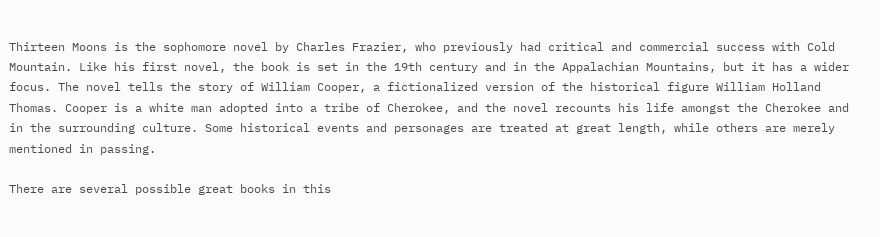Thirteen Moons is the sophomore novel by Charles Frazier, who previously had critical and commercial success with Cold Mountain. Like his first novel, the book is set in the 19th century and in the Appalachian Mountains, but it has a wider focus. The novel tells the story of William Cooper, a fictionalized version of the historical figure William Holland Thomas. Cooper is a white man adopted into a tribe of Cherokee, and the novel recounts his life amongst the Cherokee and in the surrounding culture. Some historical events and personages are treated at great length, while others are merely mentioned in passing.

There are several possible great books in this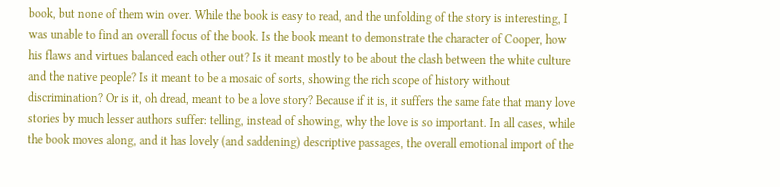book, but none of them win over. While the book is easy to read, and the unfolding of the story is interesting, I was unable to find an overall focus of the book. Is the book meant to demonstrate the character of Cooper, how his flaws and virtues balanced each other out? Is it meant mostly to be about the clash between the white culture and the native people? Is it meant to be a mosaic of sorts, showing the rich scope of history without discrimination? Or is it, oh dread, meant to be a love story? Because if it is, it suffers the same fate that many love stories by much lesser authors suffer: telling, instead of showing, why the love is so important. In all cases, while the book moves along, and it has lovely (and saddening) descriptive passages, the overall emotional import of the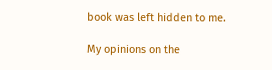book was left hidden to me.

My opinions on the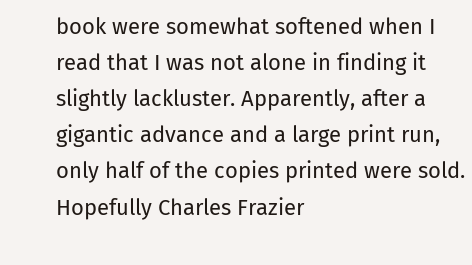book were somewhat softened when I read that I was not alone in finding it slightly lackluster. Apparently, after a gigantic advance and a large print run, only half of the copies printed were sold. Hopefully Charles Frazier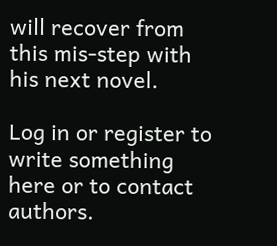will recover from this mis-step with his next novel.

Log in or register to write something here or to contact authors.